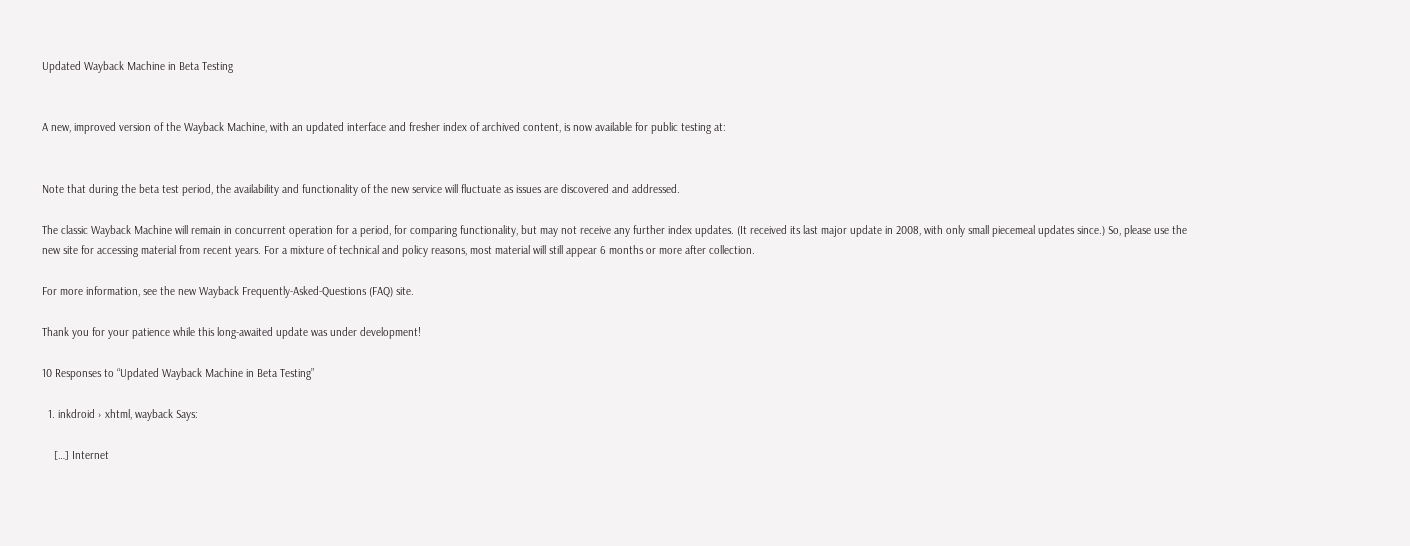Updated Wayback Machine in Beta Testing


A new, improved version of the Wayback Machine, with an updated interface and fresher index of archived content, is now available for public testing at:


Note that during the beta test period, the availability and functionality of the new service will fluctuate as issues are discovered and addressed.

The classic Wayback Machine will remain in concurrent operation for a period, for comparing functionality, but may not receive any further index updates. (It received its last major update in 2008, with only small piecemeal updates since.) So, please use the new site for accessing material from recent years. For a mixture of technical and policy reasons, most material will still appear 6 months or more after collection.

For more information, see the new Wayback Frequently-Asked-Questions (FAQ) site.

Thank you for your patience while this long-awaited update was under development!

10 Responses to “Updated Wayback Machine in Beta Testing”

  1. inkdroid › xhtml, wayback Says:

    […] Internet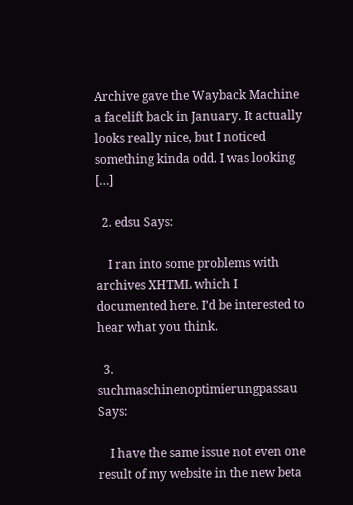Archive gave the Wayback Machine a facelift back in January. It actually looks really nice, but I noticed something kinda odd. I was looking […]

  2. edsu Says:

    I ran into some problems with archives XHTML which I documented here. I’d be interested to hear what you think.

  3. suchmaschinenoptimierungpassau Says:

    I have the same issue not even one result of my website in the new beta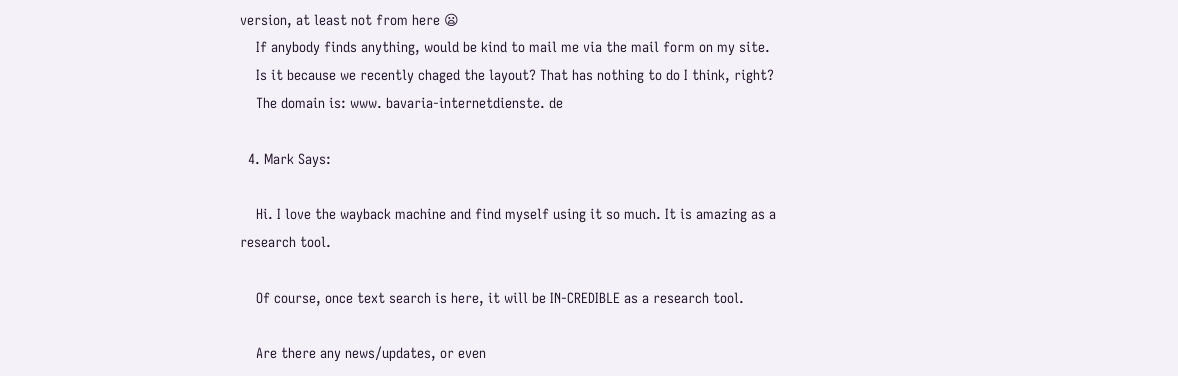version, at least not from here 😦
    If anybody finds anything, would be kind to mail me via the mail form on my site.
    Is it because we recently chaged the layout? That has nothing to do I think, right?
    The domain is: www. bavaria-internetdienste. de

  4. Mark Says:

    Hi. I love the wayback machine and find myself using it so much. It is amazing as a research tool.

    Of course, once text search is here, it will be IN-CREDIBLE as a research tool.

    Are there any news/updates, or even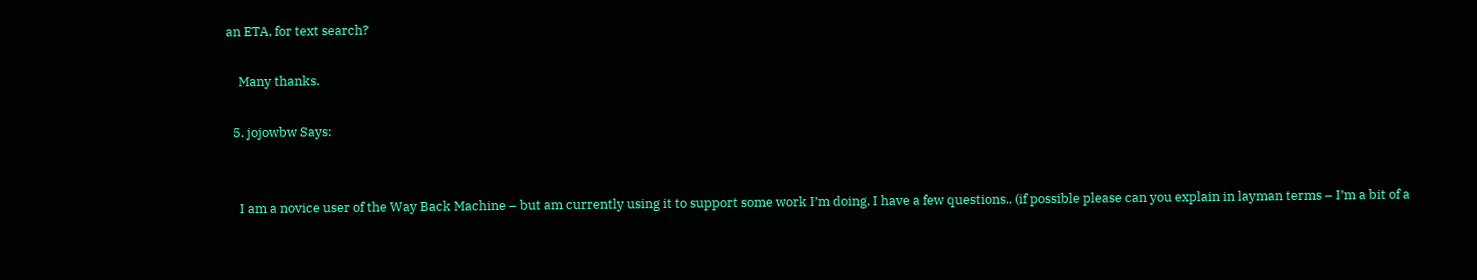an ETA, for text search?

    Many thanks.

  5. jojowbw Says:


    I am a novice user of the Way Back Machine – but am currently using it to support some work I’m doing. I have a few questions.. (if possible please can you explain in layman terms – I’m a bit of a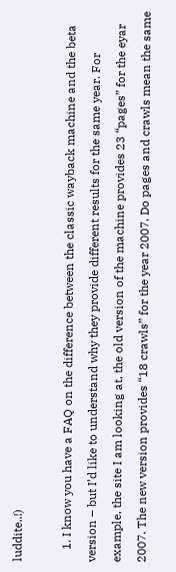luddite..!)

    1. I know you have a FAQ on the difference between the classic wayback machine and the beta version – but I’d like to understand why they provide different results for the same year. For example, the site I am looking at, the old version of the machine provides 23 “pages” for the eyar 2007. The new version provides “18 crawls” for the year 2007. Do pages and crawls mean the same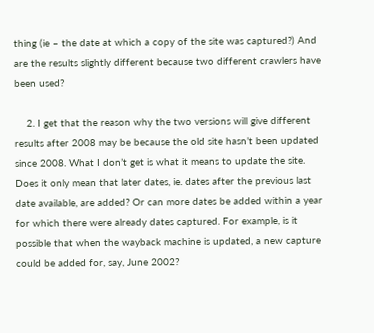thing (ie – the date at which a copy of the site was captured?) And are the results slightly different because two different crawlers have been used?

    2. I get that the reason why the two versions will give different results after 2008 may be because the old site hasn’t been updated since 2008. What I don’t get is what it means to update the site. Does it only mean that later dates, ie. dates after the previous last date available, are added? Or can more dates be added within a year for which there were already dates captured. For example, is it possible that when the wayback machine is updated, a new capture could be added for, say, June 2002?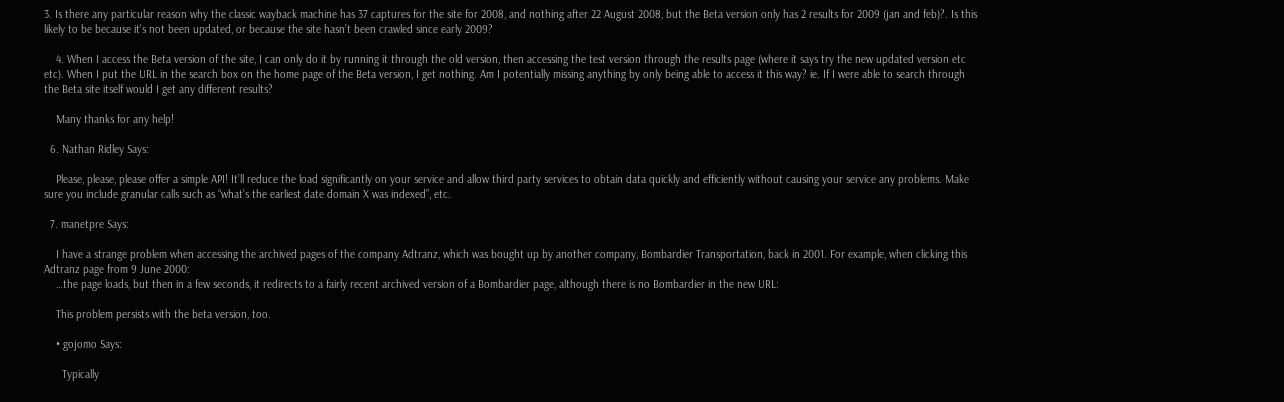3. Is there any particular reason why the classic wayback machine has 37 captures for the site for 2008, and nothing after 22 August 2008, but the Beta version only has 2 results for 2009 (jan and feb)?. Is this likely to be because it’s not been updated, or because the site hasn’t been crawled since early 2009?

    4. When I access the Beta version of the site, I can only do it by running it through the old version, then accessing the test version through the results page (where it says try the new updated version etc etc). When I put the URL in the search box on the home page of the Beta version, I get nothing. Am I potentially missing anything by only being able to access it this way? ie. If I were able to search through the Beta site itself would I get any different results?

    Many thanks for any help!

  6. Nathan Ridley Says:

    Please, please, please offer a simple API! It’ll reduce the load significantly on your service and allow third party services to obtain data quickly and efficiently without causing your service any problems. Make sure you include granular calls such as “what’s the earliest date domain X was indexed”, etc.

  7. manetpre Says:

    I have a strange problem when accessing the archived pages of the company Adtranz, which was bought up by another company, Bombardier Transportation, back in 2001. For example, when clicking this Adtranz page from 9 June 2000:
    …the page loads, but then in a few seconds, it redirects to a fairly recent archived version of a Bombardier page, although there is no Bombardier in the new URL:

    This problem persists with the beta version, too.

    • gojomo Says:

      Typically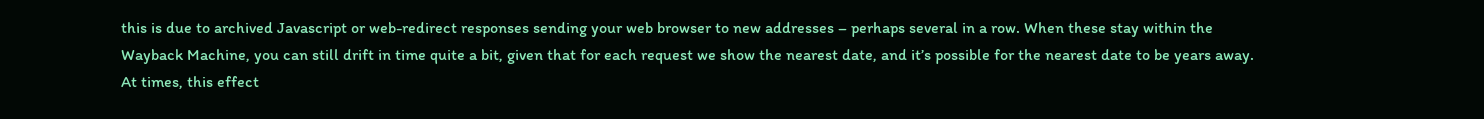this is due to archived Javascript or web-redirect responses sending your web browser to new addresses – perhaps several in a row. When these stay within the Wayback Machine, you can still drift in time quite a bit, given that for each request we show the nearest date, and it’s possible for the nearest date to be years away. At times, this effect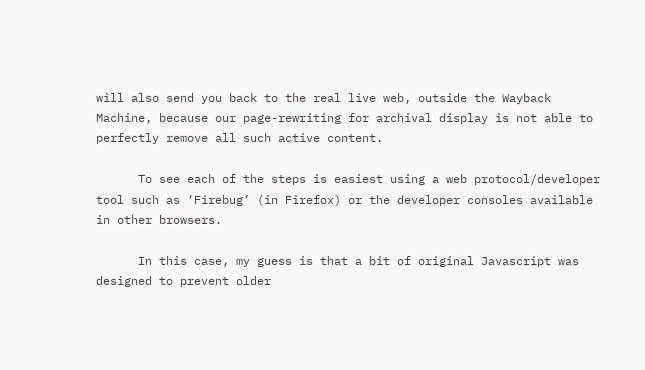will also send you back to the real live web, outside the Wayback Machine, because our page-rewriting for archival display is not able to perfectly remove all such active content.

      To see each of the steps is easiest using a web protocol/developer tool such as ‘Firebug’ (in Firefox) or the developer consoles available in other browsers.

      In this case, my guess is that a bit of original Javascript was designed to prevent older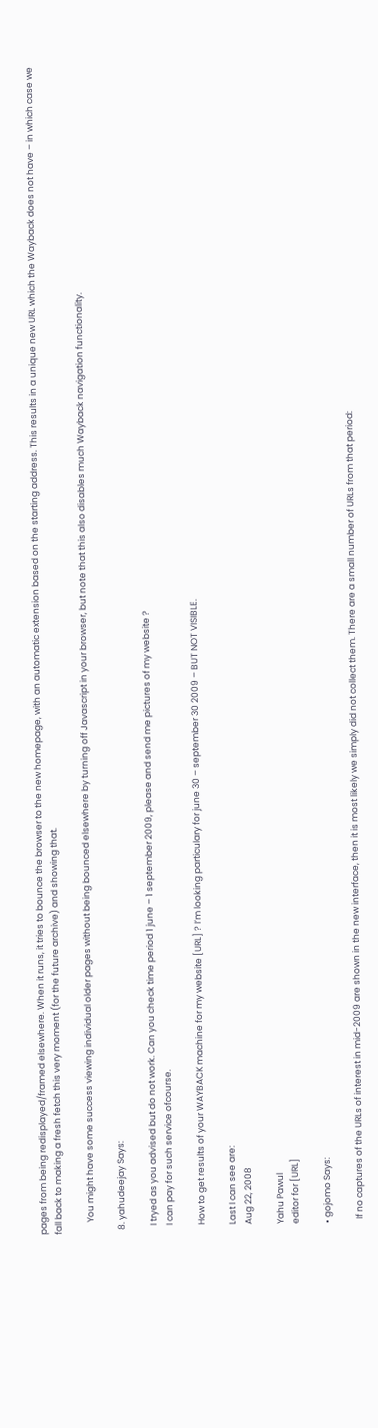pages from being redisplayed/framed elsewhere. When it runs, it tries to bounce the browser to the new homepage, with an automatic extension based on the starting address. This results in a unique new URL which the Wayback does not have – in which case we fall back to making a fresh fetch this very moment (for the future archive) and showing that.

      You might have some success viewing individual older pages without being bounced elsewhere by turning off Javascript in your browser, but note that this also disables much Wayback navigation functionality.

  8. yahudeejay Says:

    I tryed as you advised but do not work. Can you check time period 1 june – 1 september 2009, please and send me pictures of my website ?
    I can pay for such service ofcourse.

    How to get results of your WAYBACK machine for my website [URL] ? I’m looking particulary for june 30 – september 30 2009 – BUT NOT VISIBLE.

    Last I can see are:
    Aug 22, 2008

    Yahu Pawul
    editor for [URL]

    • gojomo Says:

      If no captures of the URLs of interest in mid-2009 are shown in the new interface, then it is most likely we simply did not collect them. There are a small number of URLs from that period: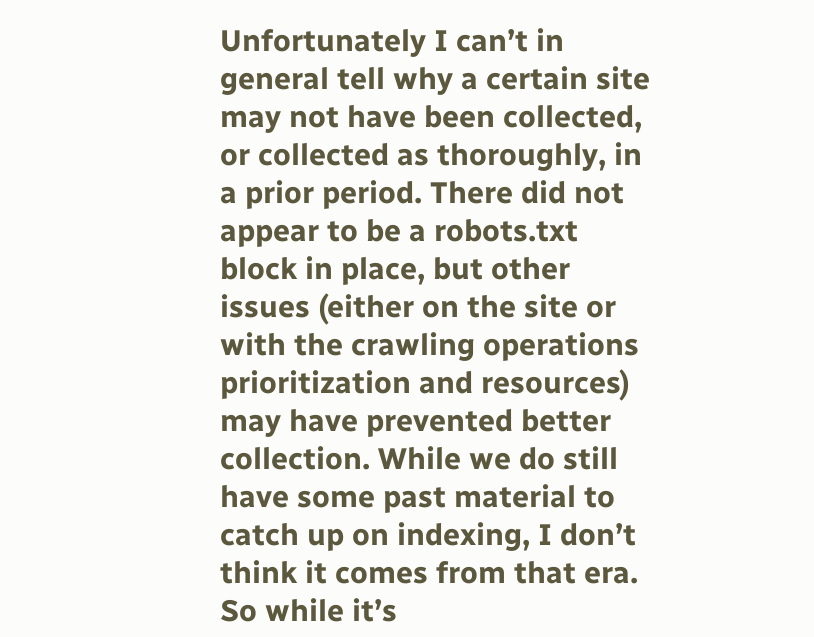Unfortunately I can’t in general tell why a certain site may not have been collected, or collected as thoroughly, in a prior period. There did not appear to be a robots.txt block in place, but other issues (either on the site or with the crawling operations prioritization and resources) may have prevented better collection. While we do still have some past material to catch up on indexing, I don’t think it comes from that era. So while it’s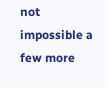not impossible a few more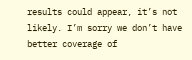results could appear, it’s not likely. I’m sorry we don’t have better coverage of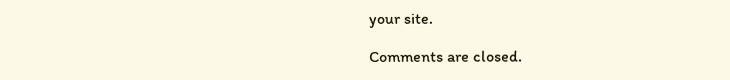your site.

Comments are closed.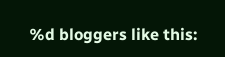%d bloggers like this: